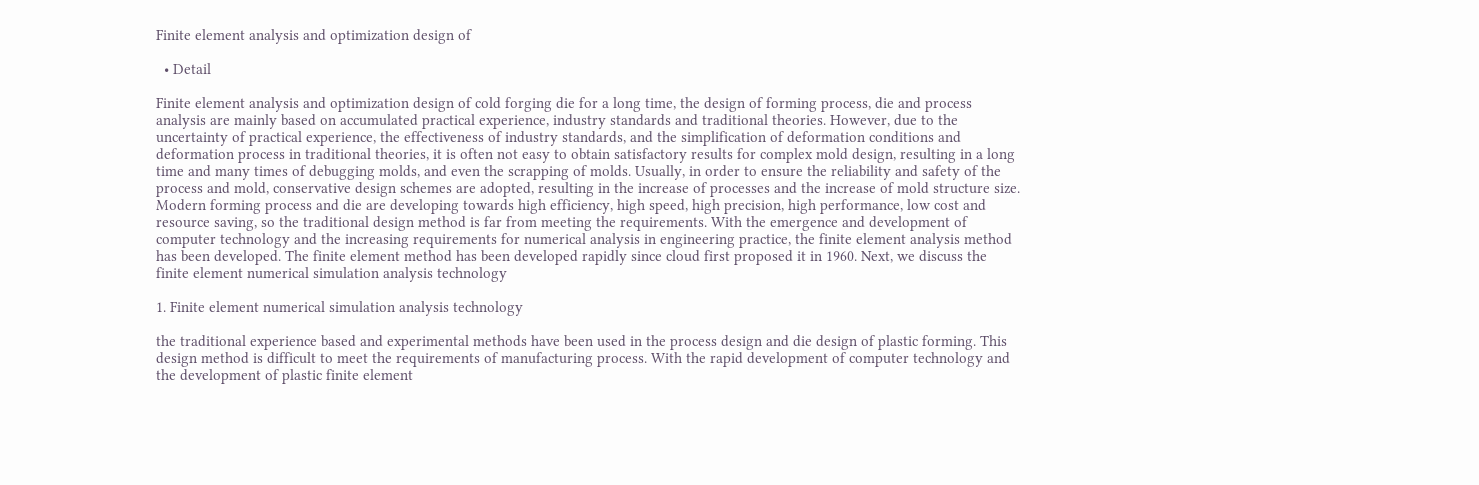Finite element analysis and optimization design of

  • Detail

Finite element analysis and optimization design of cold forging die for a long time, the design of forming process, die and process analysis are mainly based on accumulated practical experience, industry standards and traditional theories. However, due to the uncertainty of practical experience, the effectiveness of industry standards, and the simplification of deformation conditions and deformation process in traditional theories, it is often not easy to obtain satisfactory results for complex mold design, resulting in a long time and many times of debugging molds, and even the scrapping of molds. Usually, in order to ensure the reliability and safety of the process and mold, conservative design schemes are adopted, resulting in the increase of processes and the increase of mold structure size. Modern forming process and die are developing towards high efficiency, high speed, high precision, high performance, low cost and resource saving, so the traditional design method is far from meeting the requirements. With the emergence and development of computer technology and the increasing requirements for numerical analysis in engineering practice, the finite element analysis method has been developed. The finite element method has been developed rapidly since cloud first proposed it in 1960. Next, we discuss the finite element numerical simulation analysis technology

1. Finite element numerical simulation analysis technology

the traditional experience based and experimental methods have been used in the process design and die design of plastic forming. This design method is difficult to meet the requirements of manufacturing process. With the rapid development of computer technology and the development of plastic finite element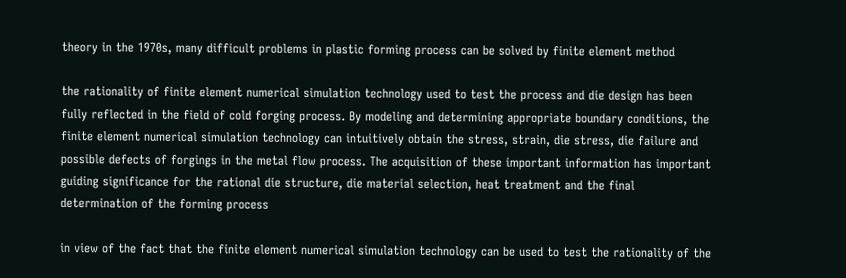theory in the 1970s, many difficult problems in plastic forming process can be solved by finite element method

the rationality of finite element numerical simulation technology used to test the process and die design has been fully reflected in the field of cold forging process. By modeling and determining appropriate boundary conditions, the finite element numerical simulation technology can intuitively obtain the stress, strain, die stress, die failure and possible defects of forgings in the metal flow process. The acquisition of these important information has important guiding significance for the rational die structure, die material selection, heat treatment and the final determination of the forming process

in view of the fact that the finite element numerical simulation technology can be used to test the rationality of the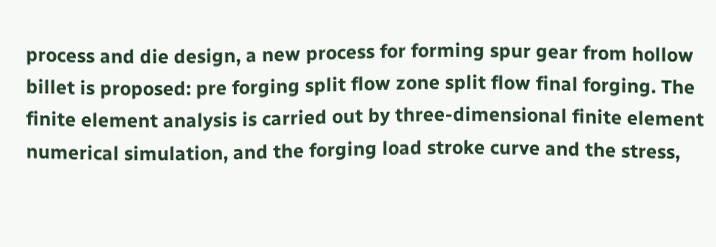process and die design, a new process for forming spur gear from hollow billet is proposed: pre forging split flow zone split flow final forging. The finite element analysis is carried out by three-dimensional finite element numerical simulation, and the forging load stroke curve and the stress,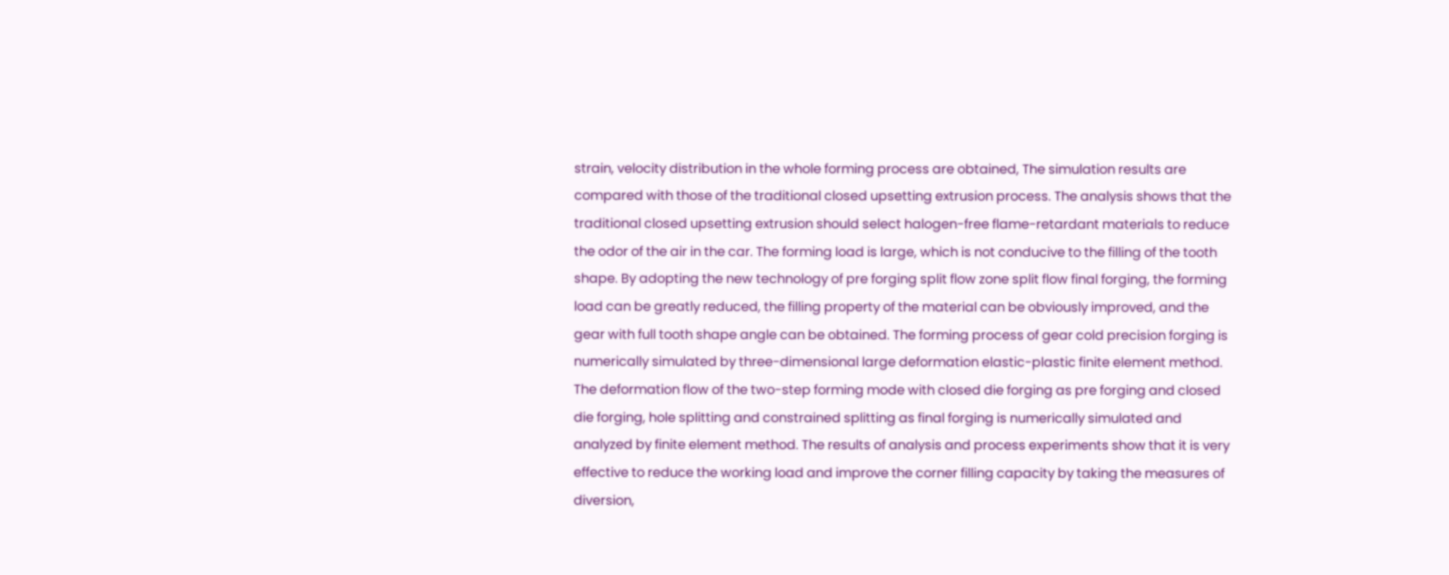strain, velocity distribution in the whole forming process are obtained, The simulation results are compared with those of the traditional closed upsetting extrusion process. The analysis shows that the traditional closed upsetting extrusion should select halogen-free flame-retardant materials to reduce the odor of the air in the car. The forming load is large, which is not conducive to the filling of the tooth shape. By adopting the new technology of pre forging split flow zone split flow final forging, the forming load can be greatly reduced, the filling property of the material can be obviously improved, and the gear with full tooth shape angle can be obtained. The forming process of gear cold precision forging is numerically simulated by three-dimensional large deformation elastic-plastic finite element method. The deformation flow of the two-step forming mode with closed die forging as pre forging and closed die forging, hole splitting and constrained splitting as final forging is numerically simulated and analyzed by finite element method. The results of analysis and process experiments show that it is very effective to reduce the working load and improve the corner filling capacity by taking the measures of diversion,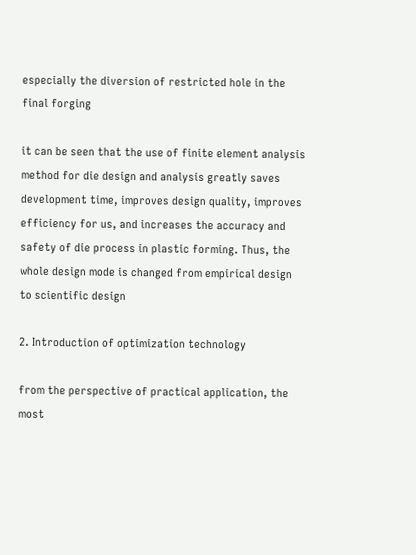especially the diversion of restricted hole in the final forging

it can be seen that the use of finite element analysis method for die design and analysis greatly saves development time, improves design quality, improves efficiency for us, and increases the accuracy and safety of die process in plastic forming. Thus, the whole design mode is changed from empirical design to scientific design

2. Introduction of optimization technology

from the perspective of practical application, the most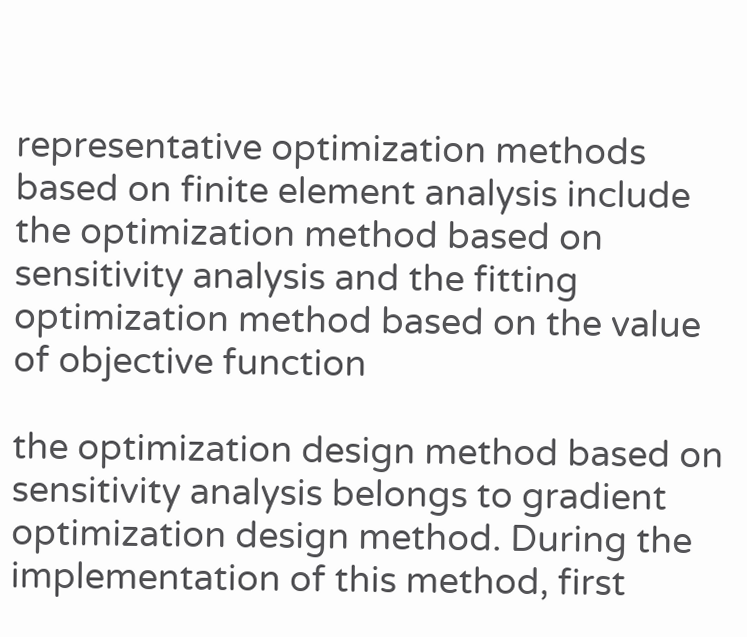representative optimization methods based on finite element analysis include the optimization method based on sensitivity analysis and the fitting optimization method based on the value of objective function

the optimization design method based on sensitivity analysis belongs to gradient optimization design method. During the implementation of this method, first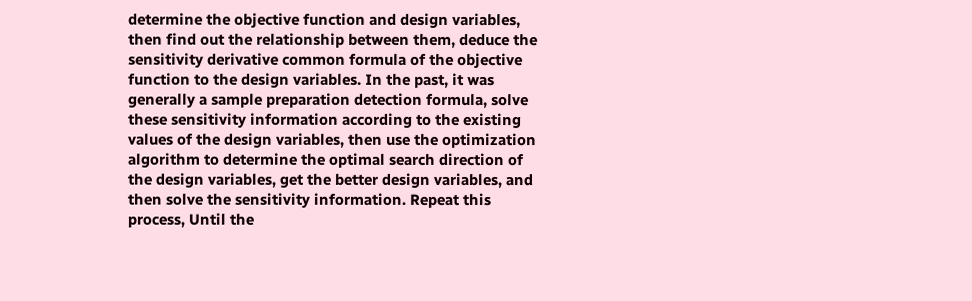determine the objective function and design variables, then find out the relationship between them, deduce the sensitivity derivative common formula of the objective function to the design variables. In the past, it was generally a sample preparation detection formula, solve these sensitivity information according to the existing values of the design variables, then use the optimization algorithm to determine the optimal search direction of the design variables, get the better design variables, and then solve the sensitivity information. Repeat this process, Until the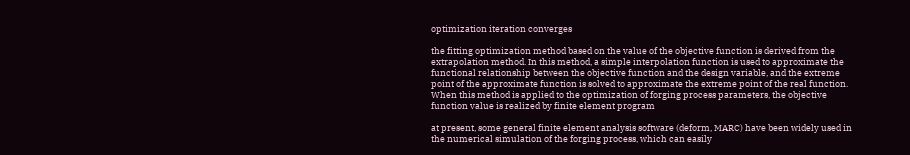optimization iteration converges

the fitting optimization method based on the value of the objective function is derived from the extrapolation method. In this method, a simple interpolation function is used to approximate the functional relationship between the objective function and the design variable, and the extreme point of the approximate function is solved to approximate the extreme point of the real function. When this method is applied to the optimization of forging process parameters, the objective function value is realized by finite element program

at present, some general finite element analysis software (deform, MARC) have been widely used in the numerical simulation of the forging process, which can easily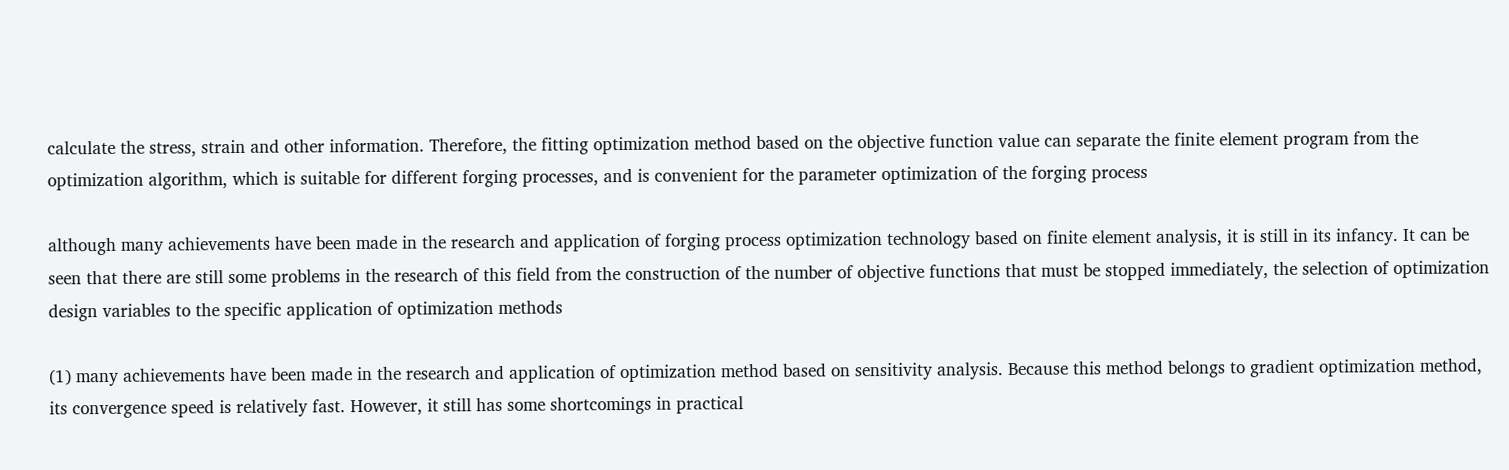calculate the stress, strain and other information. Therefore, the fitting optimization method based on the objective function value can separate the finite element program from the optimization algorithm, which is suitable for different forging processes, and is convenient for the parameter optimization of the forging process

although many achievements have been made in the research and application of forging process optimization technology based on finite element analysis, it is still in its infancy. It can be seen that there are still some problems in the research of this field from the construction of the number of objective functions that must be stopped immediately, the selection of optimization design variables to the specific application of optimization methods

(1) many achievements have been made in the research and application of optimization method based on sensitivity analysis. Because this method belongs to gradient optimization method, its convergence speed is relatively fast. However, it still has some shortcomings in practical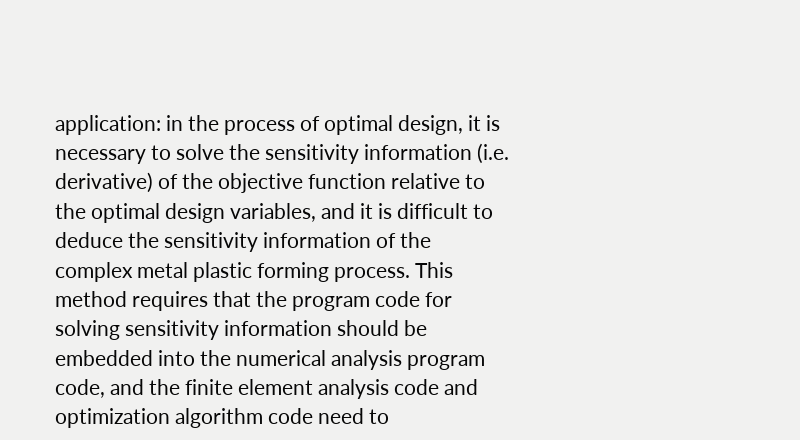application: in the process of optimal design, it is necessary to solve the sensitivity information (i.e. derivative) of the objective function relative to the optimal design variables, and it is difficult to deduce the sensitivity information of the complex metal plastic forming process. This method requires that the program code for solving sensitivity information should be embedded into the numerical analysis program code, and the finite element analysis code and optimization algorithm code need to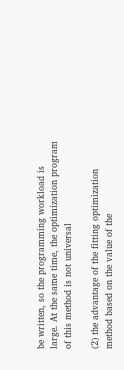be written, so the programming workload is large. At the same time, the optimization program of this method is not universal

(2) the advantage of the fitting optimization method based on the value of the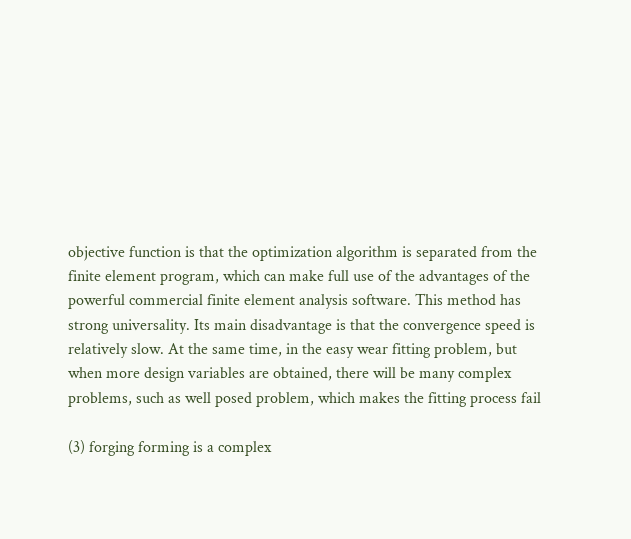objective function is that the optimization algorithm is separated from the finite element program, which can make full use of the advantages of the powerful commercial finite element analysis software. This method has strong universality. Its main disadvantage is that the convergence speed is relatively slow. At the same time, in the easy wear fitting problem, but when more design variables are obtained, there will be many complex problems, such as well posed problem, which makes the fitting process fail

(3) forging forming is a complex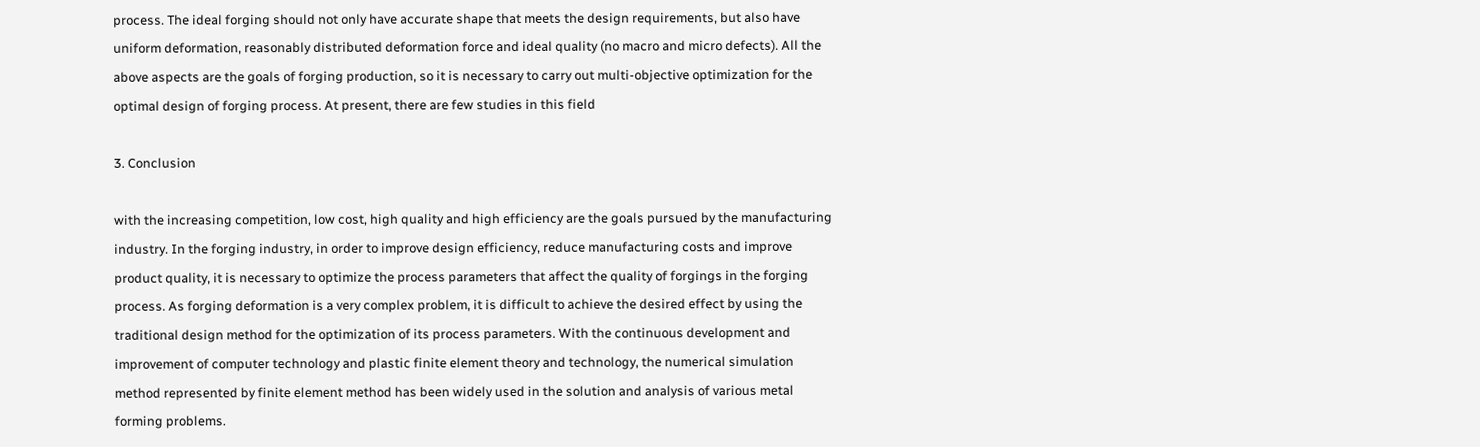process. The ideal forging should not only have accurate shape that meets the design requirements, but also have uniform deformation, reasonably distributed deformation force and ideal quality (no macro and micro defects). All the above aspects are the goals of forging production, so it is necessary to carry out multi-objective optimization for the optimal design of forging process. At present, there are few studies in this field

3. Conclusion

with the increasing competition, low cost, high quality and high efficiency are the goals pursued by the manufacturing industry. In the forging industry, in order to improve design efficiency, reduce manufacturing costs and improve product quality, it is necessary to optimize the process parameters that affect the quality of forgings in the forging process. As forging deformation is a very complex problem, it is difficult to achieve the desired effect by using the traditional design method for the optimization of its process parameters. With the continuous development and improvement of computer technology and plastic finite element theory and technology, the numerical simulation method represented by finite element method has been widely used in the solution and analysis of various metal forming problems.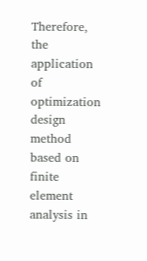Therefore, the application of optimization design method based on finite element analysis in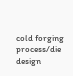cold forging process/die design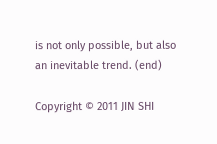is not only possible, but also an inevitable trend. (end)

Copyright © 2011 JIN SHI